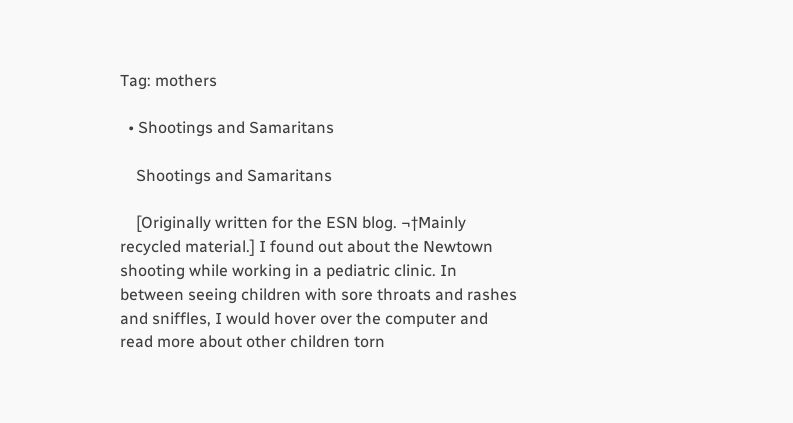Tag: mothers

  • Shootings and Samaritans

    Shootings and Samaritans

    [Originally written for the ESN blog. ¬†Mainly recycled material.] I found out about the Newtown shooting while working in a pediatric clinic. In between seeing children with sore throats and rashes and sniffles, I would hover over the computer and read more about other children torn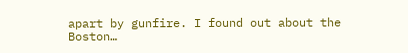apart by gunfire. I found out about the Boston…